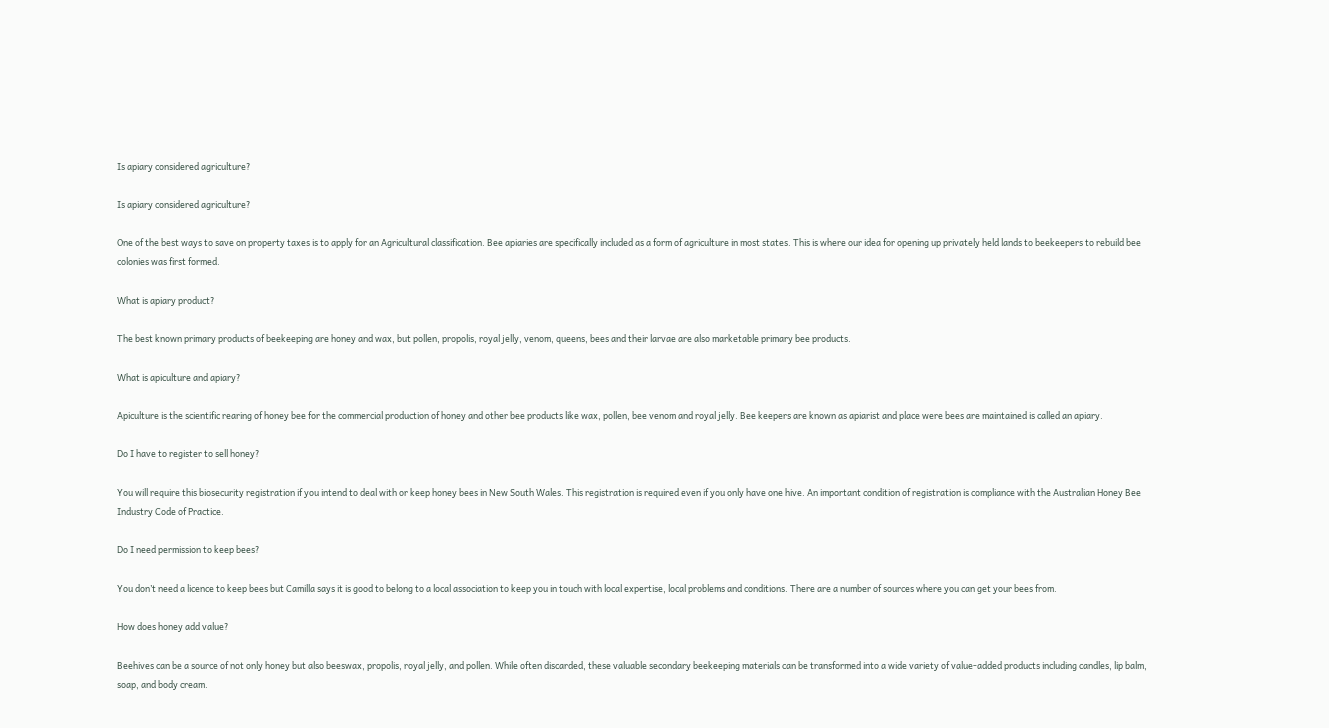Is apiary considered agriculture?

Is apiary considered agriculture?

One of the best ways to save on property taxes is to apply for an Agricultural classification. Bee apiaries are specifically included as a form of agriculture in most states. This is where our idea for opening up privately held lands to beekeepers to rebuild bee colonies was first formed.

What is apiary product?

The best known primary products of beekeeping are honey and wax, but pollen, propolis, royal jelly, venom, queens, bees and their larvae are also marketable primary bee products.

What is apiculture and apiary?

Apiculture is the scientific rearing of honey bee for the commercial production of honey and other bee products like wax, pollen, bee venom and royal jelly. Bee keepers are known as apiarist and place were bees are maintained is called an apiary.

Do I have to register to sell honey?

You will require this biosecurity registration if you intend to deal with or keep honey bees in New South Wales. This registration is required even if you only have one hive. An important condition of registration is compliance with the Australian Honey Bee Industry Code of Practice.

Do I need permission to keep bees?

You don’t need a licence to keep bees but Camilla says it is good to belong to a local association to keep you in touch with local expertise, local problems and conditions. There are a number of sources where you can get your bees from.

How does honey add value?

Beehives can be a source of not only honey but also beeswax, propolis, royal jelly, and pollen. While often discarded, these valuable secondary beekeeping materials can be transformed into a wide variety of value-added products including candles, lip balm, soap, and body cream.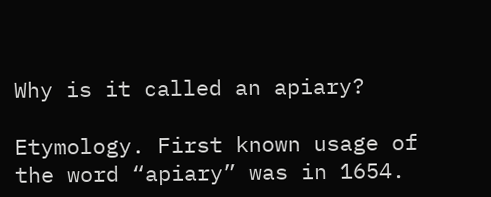Why is it called an apiary?

Etymology. First known usage of the word “apiary” was in 1654.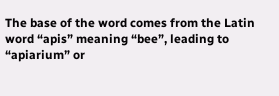The base of the word comes from the Latin word “apis” meaning “bee”, leading to “apiarium” or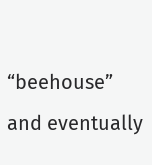“beehouse” and eventually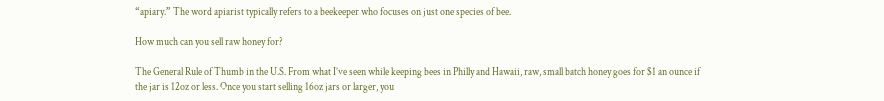“apiary.” The word apiarist typically refers to a beekeeper who focuses on just one species of bee.

How much can you sell raw honey for?

The General Rule of Thumb in the U.S. From what I’ve seen while keeping bees in Philly and Hawaii, raw, small batch honey goes for $1 an ounce if the jar is 12oz or less. Once you start selling 16oz jars or larger, you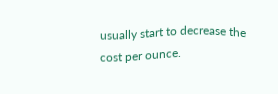usually start to decrease the cost per ounce.